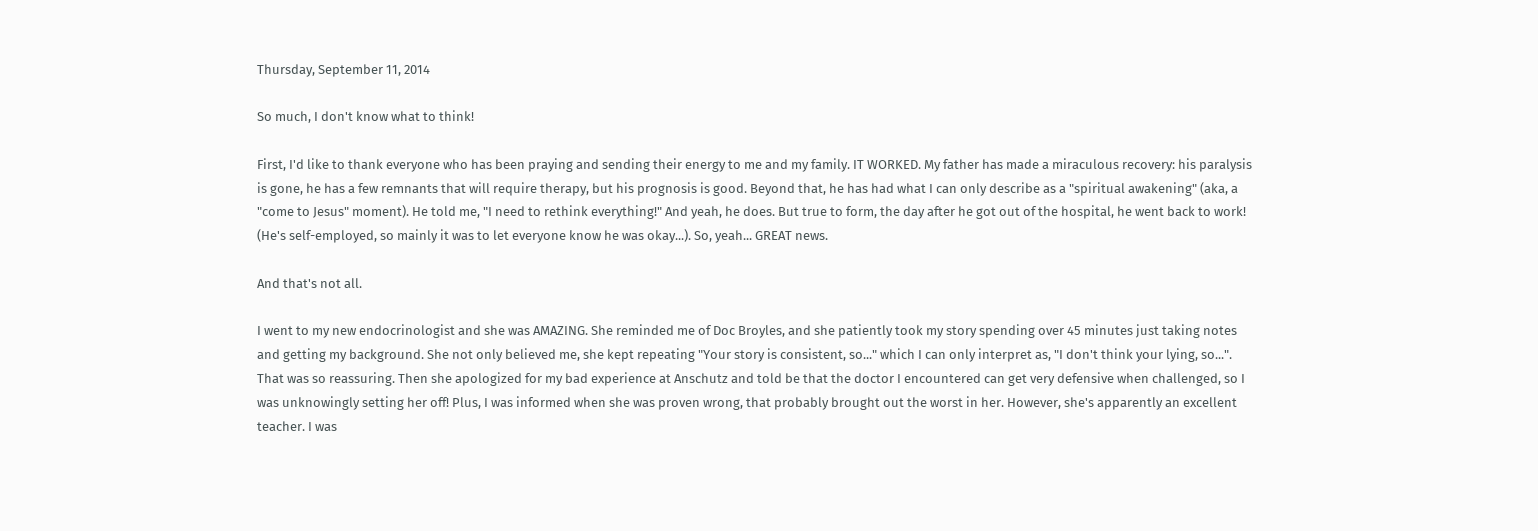Thursday, September 11, 2014

So much, I don't know what to think!

First, I'd like to thank everyone who has been praying and sending their energy to me and my family. IT WORKED. My father has made a miraculous recovery: his paralysis is gone, he has a few remnants that will require therapy, but his prognosis is good. Beyond that, he has had what I can only describe as a "spiritual awakening" (aka, a "come to Jesus" moment). He told me, "I need to rethink everything!" And yeah, he does. But true to form, the day after he got out of the hospital, he went back to work! (He's self-employed, so mainly it was to let everyone know he was okay...). So, yeah... GREAT news.

And that's not all.

I went to my new endocrinologist and she was AMAZING. She reminded me of Doc Broyles, and she patiently took my story spending over 45 minutes just taking notes and getting my background. She not only believed me, she kept repeating "Your story is consistent, so..." which I can only interpret as, "I don't think your lying, so...". That was so reassuring. Then she apologized for my bad experience at Anschutz and told be that the doctor I encountered can get very defensive when challenged, so I was unknowingly setting her off! Plus, I was informed when she was proven wrong, that probably brought out the worst in her. However, she's apparently an excellent teacher. I was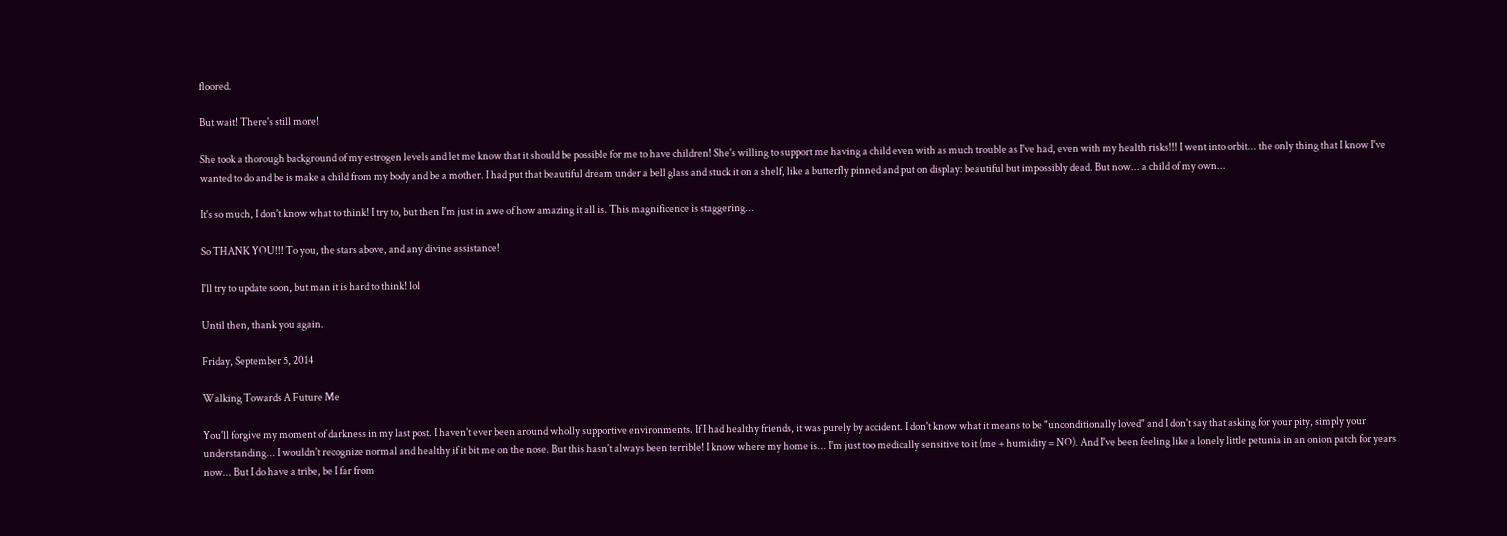floored.

But wait! There's still more!

She took a thorough background of my estrogen levels and let me know that it should be possible for me to have children! She's willing to support me having a child even with as much trouble as I've had, even with my health risks!!! I went into orbit... the only thing that I know I've wanted to do and be is make a child from my body and be a mother. I had put that beautiful dream under a bell glass and stuck it on a shelf, like a butterfly pinned and put on display: beautiful but impossibly dead. But now... a child of my own...

It's so much, I don't know what to think! I try to, but then I'm just in awe of how amazing it all is. This magnificence is staggering...

So THANK YOU!!! To you, the stars above, and any divine assistance!

I'll try to update soon, but man it is hard to think! lol

Until then, thank you again.

Friday, September 5, 2014

Walking Towards A Future Me

You'll forgive my moment of darkness in my last post. I haven't ever been around wholly supportive environments. If I had healthy friends, it was purely by accident. I don't know what it means to be "unconditionally loved" and I don't say that asking for your pity, simply your understanding... I wouldn't recognize normal and healthy if it bit me on the nose. But this hasn't always been terrible! I know where my home is... I'm just too medically sensitive to it (me + humidity = NO). And I've been feeling like a lonely little petunia in an onion patch for years now... But I do have a tribe, be I far from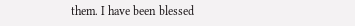them. I have been blessed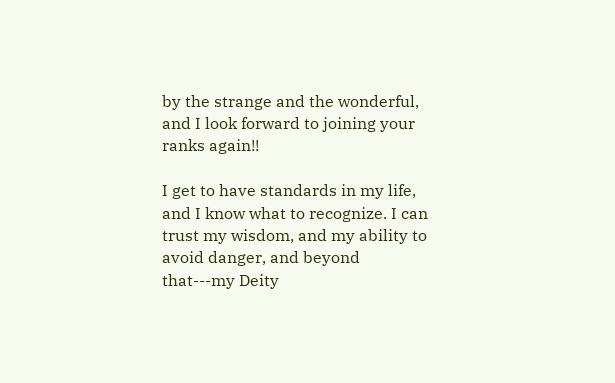by the strange and the wonderful, and I look forward to joining your ranks again!!

I get to have standards in my life, and I know what to recognize. I can trust my wisdom, and my ability to avoid danger, and beyond that---my Deity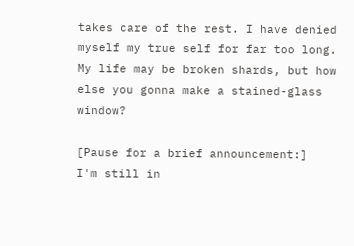takes care of the rest. I have denied myself my true self for far too long. My life may be broken shards, but how else you gonna make a stained-glass window?

[Pause for a brief announcement:]
I'm still in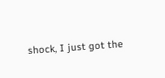shock, I just got the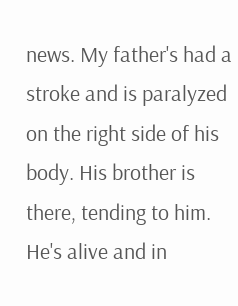news. My father's had a stroke and is paralyzed on the right side of his body. His brother is there, tending to him. He's alive and in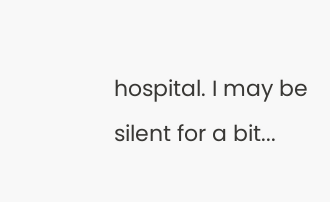hospital. I may be silent for a bit...